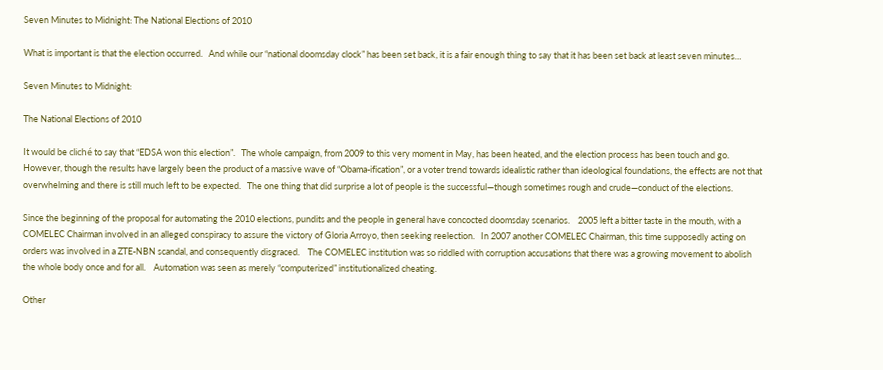Seven Minutes to Midnight: The National Elections of 2010

What is important is that the election occurred.   And while our “national doomsday clock” has been set back, it is a fair enough thing to say that it has been set back at least seven minutes…

Seven Minutes to Midnight:

The National Elections of 2010

It would be cliché to say that “EDSA won this election”.   The whole campaign, from 2009 to this very moment in May, has been heated, and the election process has been touch and go.   However, though the results have largely been the product of a massive wave of “Obama-ification”, or a voter trend towards idealistic rather than ideological foundations, the effects are not that overwhelming and there is still much left to be expected.   The one thing that did surprise a lot of people is the successful—though sometimes rough and crude—conduct of the elections.

Since the beginning of the proposal for automating the 2010 elections, pundits and the people in general have concocted doomsday scenarios.    2005 left a bitter taste in the mouth, with a COMELEC Chairman involved in an alleged conspiracy to assure the victory of Gloria Arroyo, then seeking reelection.   In 2007 another COMELEC Chairman, this time supposedly acting on orders was involved in a ZTE-NBN scandal, and consequently disgraced.    The COMELEC institution was so riddled with corruption accusations that there was a growing movement to abolish the whole body once and for all.    Automation was seen as merely “computerized” institutionalized cheating.

Other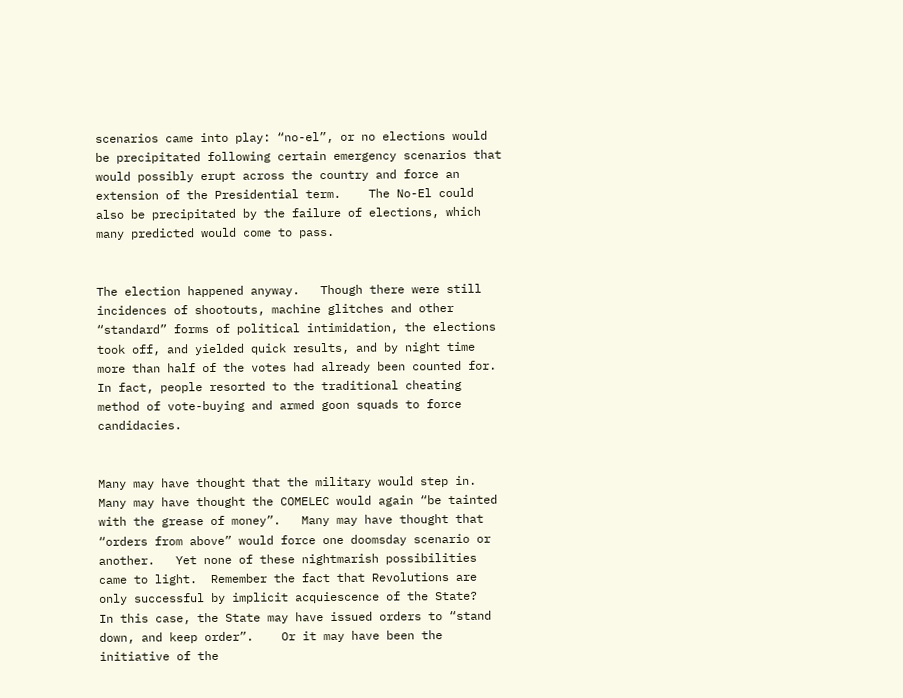scenarios came into play: “no-el”, or no elections would be precipitated following certain emergency scenarios that would possibly erupt across the country and force an extension of the Presidential term.    The No-El could also be precipitated by the failure of elections, which many predicted would come to pass.


The election happened anyway.   Though there were still incidences of shootouts, machine glitches and other “standard” forms of political intimidation, the elections took off, and yielded quick results, and by night time more than half of the votes had already been counted for.   In fact, people resorted to the traditional cheating method of vote-buying and armed goon squads to force candidacies.


Many may have thought that the military would step in.   Many may have thought the COMELEC would again “be tainted with the grease of money”.   Many may have thought that “orders from above” would force one doomsday scenario or another.   Yet none of these nightmarish possibilities came to light.  Remember the fact that Revolutions are only successful by implicit acquiescence of the State?    In this case, the State may have issued orders to “stand down, and keep order”.    Or it may have been the initiative of the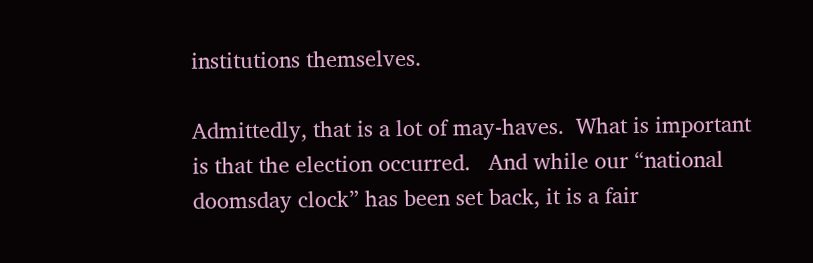institutions themselves.

Admittedly, that is a lot of may-haves.  What is important is that the election occurred.   And while our “national doomsday clock” has been set back, it is a fair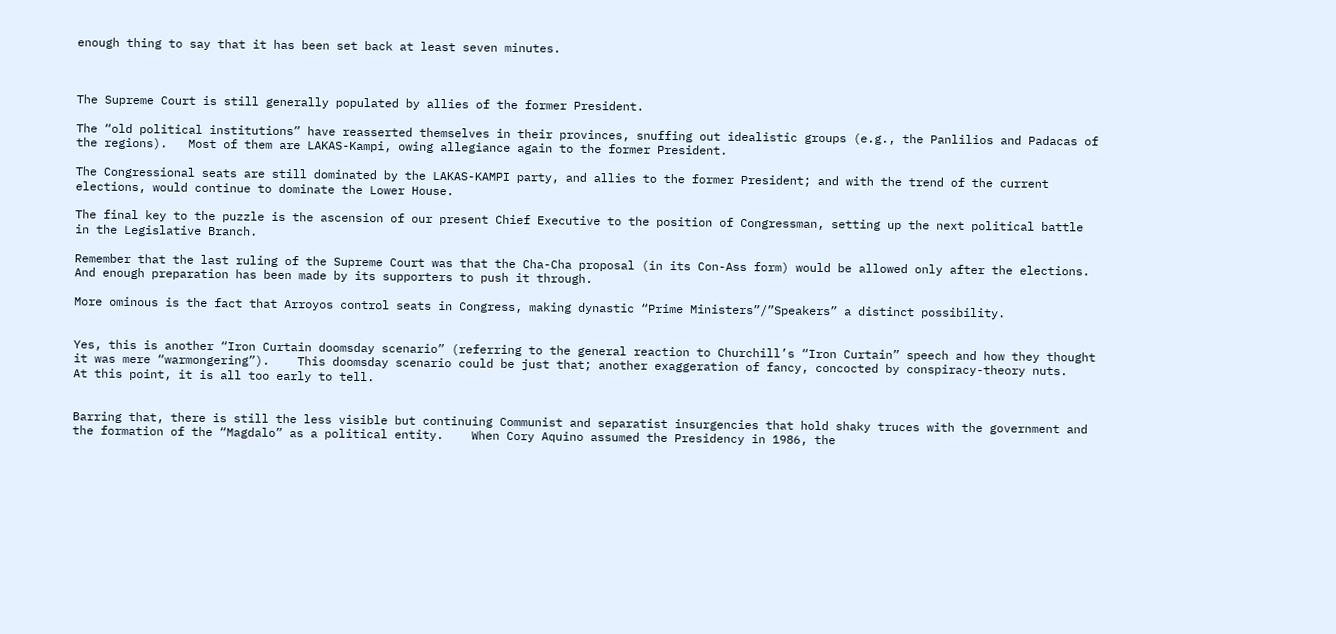enough thing to say that it has been set back at least seven minutes.



The Supreme Court is still generally populated by allies of the former President.

The “old political institutions” have reasserted themselves in their provinces, snuffing out idealistic groups (e.g., the Panlilios and Padacas of the regions).   Most of them are LAKAS-Kampi, owing allegiance again to the former President.

The Congressional seats are still dominated by the LAKAS-KAMPI party, and allies to the former President; and with the trend of the current elections, would continue to dominate the Lower House.

The final key to the puzzle is the ascension of our present Chief Executive to the position of Congressman, setting up the next political battle in the Legislative Branch.

Remember that the last ruling of the Supreme Court was that the Cha-Cha proposal (in its Con-Ass form) would be allowed only after the elections.   And enough preparation has been made by its supporters to push it through.

More ominous is the fact that Arroyos control seats in Congress, making dynastic “Prime Ministers”/”Speakers” a distinct possibility.


Yes, this is another “Iron Curtain doomsday scenario” (referring to the general reaction to Churchill’s “Iron Curtain” speech and how they thought it was mere “warmongering”).    This doomsday scenario could be just that; another exaggeration of fancy, concocted by conspiracy-theory nuts.   At this point, it is all too early to tell.


Barring that, there is still the less visible but continuing Communist and separatist insurgencies that hold shaky truces with the government and the formation of the “Magdalo” as a political entity.    When Cory Aquino assumed the Presidency in 1986, the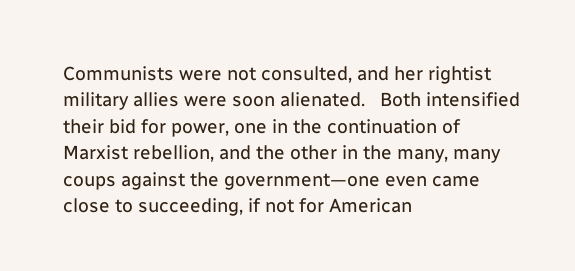Communists were not consulted, and her rightist military allies were soon alienated.   Both intensified their bid for power, one in the continuation of Marxist rebellion, and the other in the many, many coups against the government—one even came close to succeeding, if not for American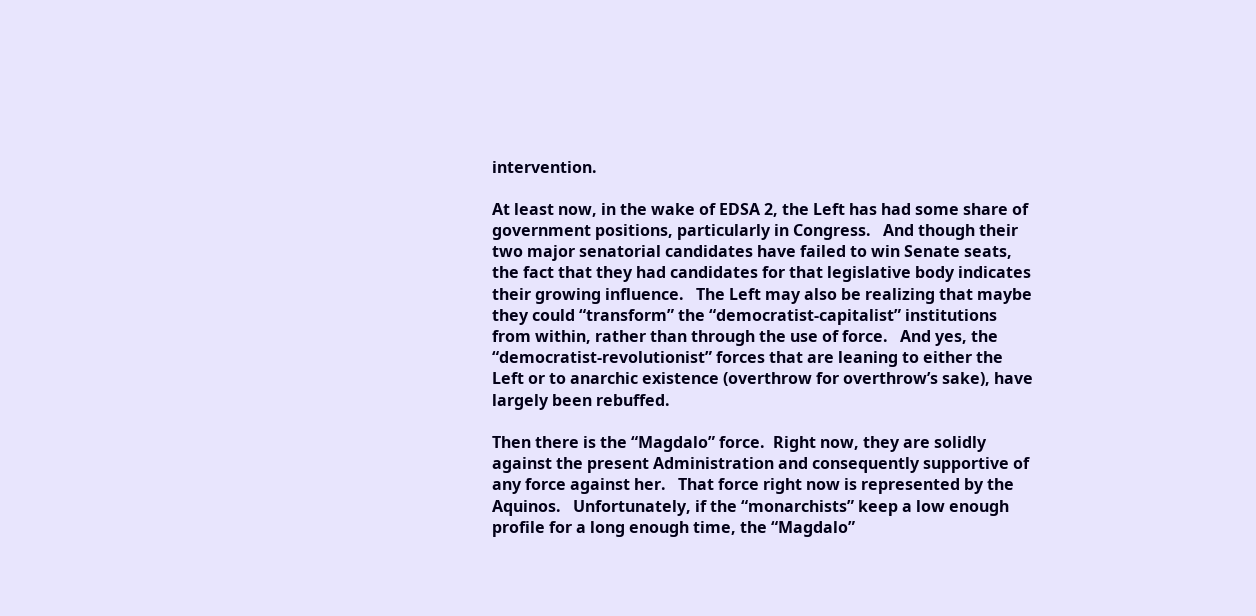intervention.

At least now, in the wake of EDSA 2, the Left has had some share of government positions, particularly in Congress.   And though their two major senatorial candidates have failed to win Senate seats, the fact that they had candidates for that legislative body indicates their growing influence.   The Left may also be realizing that maybe they could “transform” the “democratist-capitalist” institutions from within, rather than through the use of force.   And yes, the “democratist-revolutionist” forces that are leaning to either the Left or to anarchic existence (overthrow for overthrow’s sake), have largely been rebuffed.

Then there is the “Magdalo” force.  Right now, they are solidly against the present Administration and consequently supportive of any force against her.   That force right now is represented by the Aquinos.   Unfortunately, if the “monarchists” keep a low enough profile for a long enough time, the “Magdalo”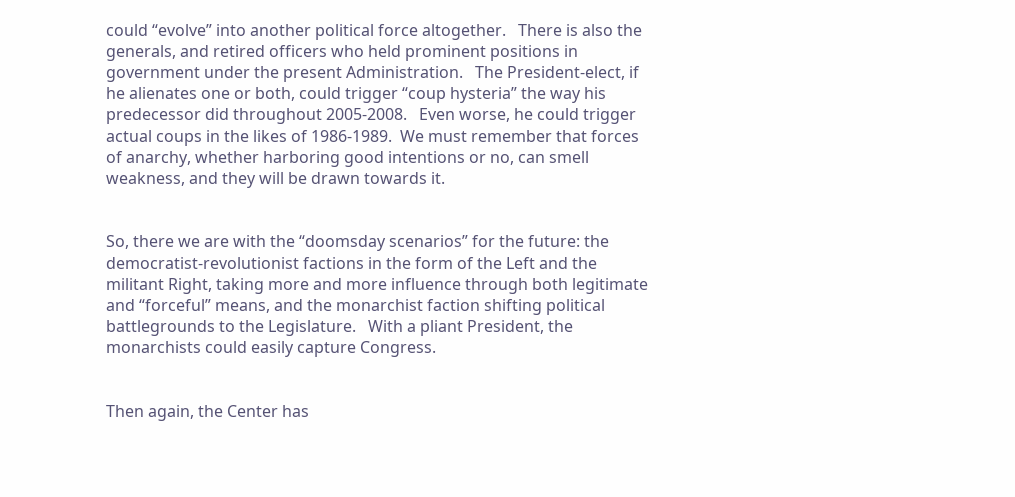could “evolve” into another political force altogether.   There is also the generals, and retired officers who held prominent positions in government under the present Administration.   The President-elect, if he alienates one or both, could trigger “coup hysteria” the way his predecessor did throughout 2005-2008.   Even worse, he could trigger actual coups in the likes of 1986-1989.  We must remember that forces of anarchy, whether harboring good intentions or no, can smell weakness, and they will be drawn towards it.


So, there we are with the “doomsday scenarios” for the future: the democratist-revolutionist factions in the form of the Left and the militant Right, taking more and more influence through both legitimate and “forceful” means, and the monarchist faction shifting political battlegrounds to the Legislature.   With a pliant President, the monarchists could easily capture Congress.


Then again, the Center has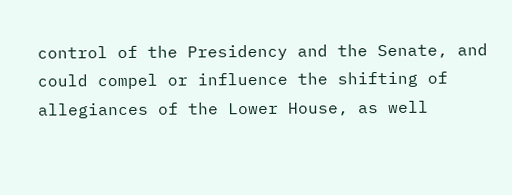control of the Presidency and the Senate, and could compel or influence the shifting of allegiances of the Lower House, as well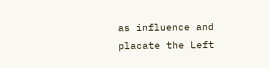as influence and placate the Left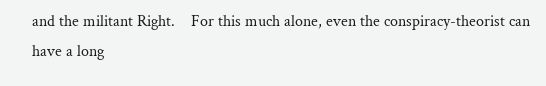and the militant Right.    For this much alone, even the conspiracy-theorist can have a long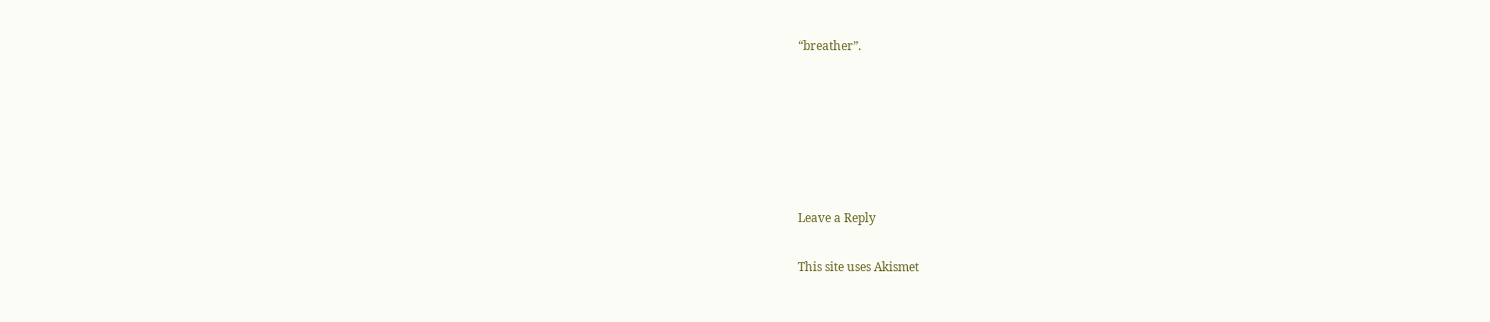“breather”.






Leave a Reply

This site uses Akismet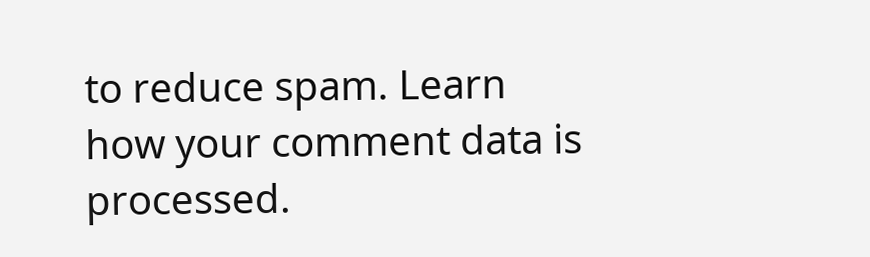to reduce spam. Learn how your comment data is processed.